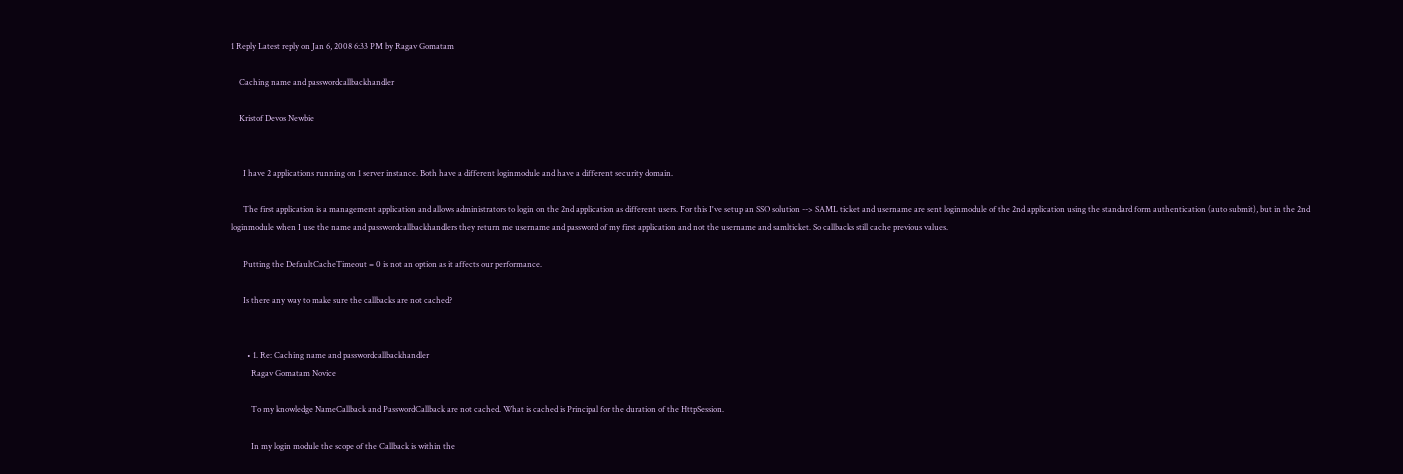1 Reply Latest reply on Jan 6, 2008 6:33 PM by Ragav Gomatam

    Caching name and passwordcallbackhandler

    Kristof Devos Newbie


      I have 2 applications running on 1 server instance. Both have a different loginmodule and have a different security domain.

      The first application is a management application and allows administrators to login on the 2nd application as different users. For this I've setup an SSO solution --> SAML ticket and username are sent loginmodule of the 2nd application using the standard form authentication (auto submit), but in the 2nd loginmodule when I use the name and passwordcallbackhandlers they return me username and password of my first application and not the username and samlticket. So callbacks still cache previous values.

      Putting the DefaultCacheTimeout = 0 is not an option as it affects our performance.

      Is there any way to make sure the callbacks are not cached?


        • 1. Re: Caching name and passwordcallbackhandler
          Ragav Gomatam Novice

          To my knowledge NameCallback and PasswordCallback are not cached. What is cached is Principal for the duration of the HttpSession.

          In my login module the scope of the Callback is within the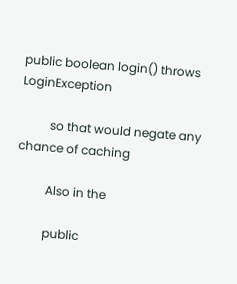public boolean login() throws LoginException

          so that would negate any chance of caching

          Also in the

          public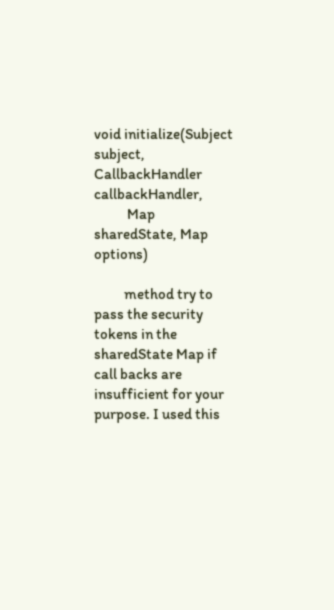void initialize(Subject subject, CallbackHandler callbackHandler,
           Map sharedState, Map options)

          method try to pass the security tokens in the sharedState Map if call backs are insufficient for your purpose. I used this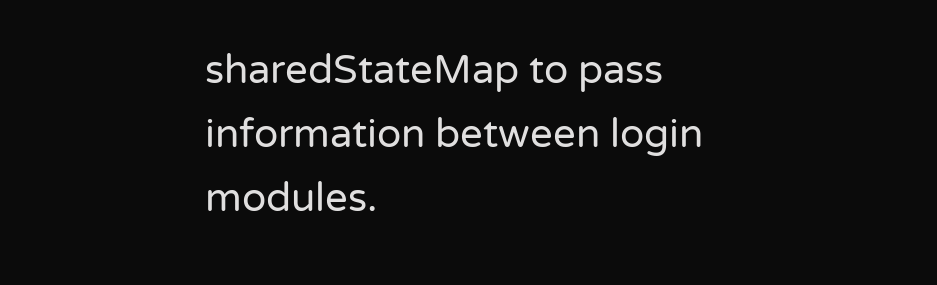sharedStateMap to pass information between login modules.